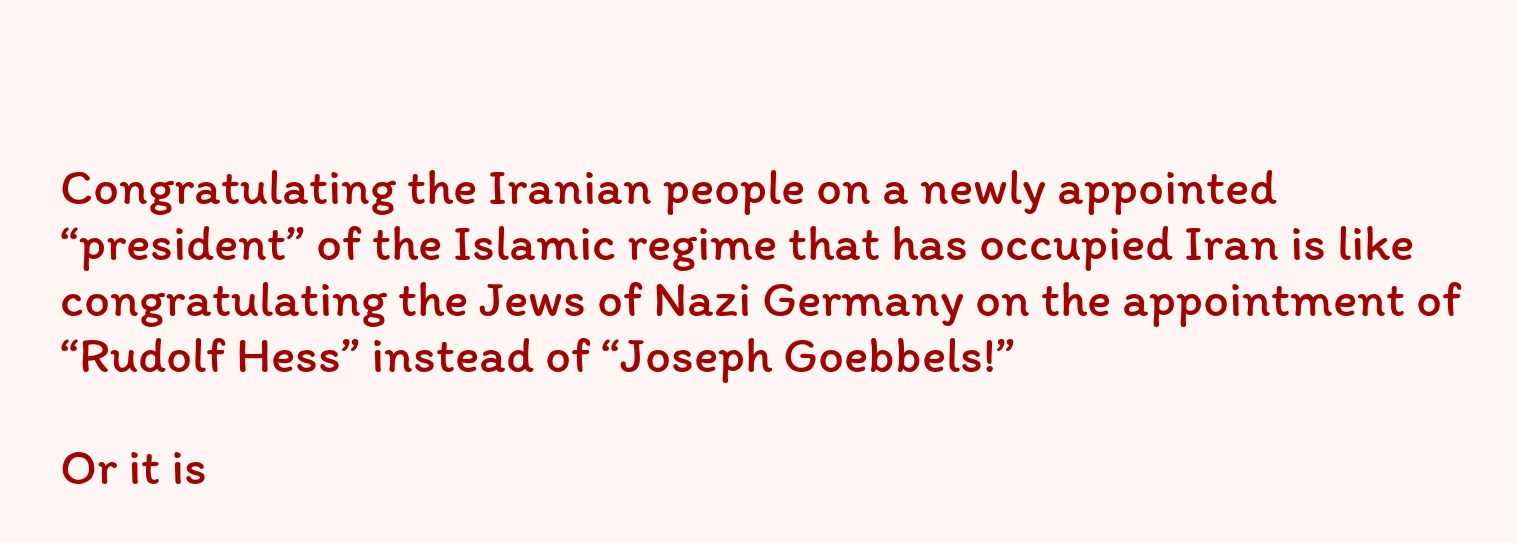Congratulating the Iranian people on a newly appointed “president” of the Islamic regime that has occupied Iran is like congratulating the Jews of Nazi Germany on the appointment of “Rudolf Hess” instead of “Joseph Goebbels!”

Or it is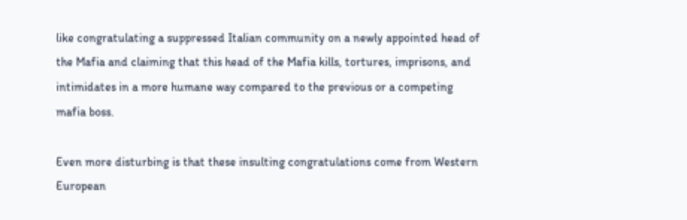like congratulating a suppressed Italian community on a newly appointed head of the Mafia and claiming that this head of the Mafia kills, tortures, imprisons, and intimidates in a more humane way compared to the previous or a competing mafia boss.

Even more disturbing is that these insulting congratulations come from Western European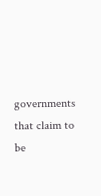governments that claim to be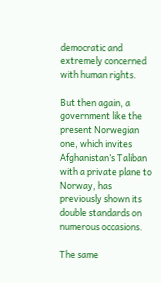democratic and extremely concerned with human rights.

But then again, a government like the present Norwegian one, which invites Afghanistan’s Taliban with a private plane to Norway, has previously shown its double standards on numerous occasions.

The same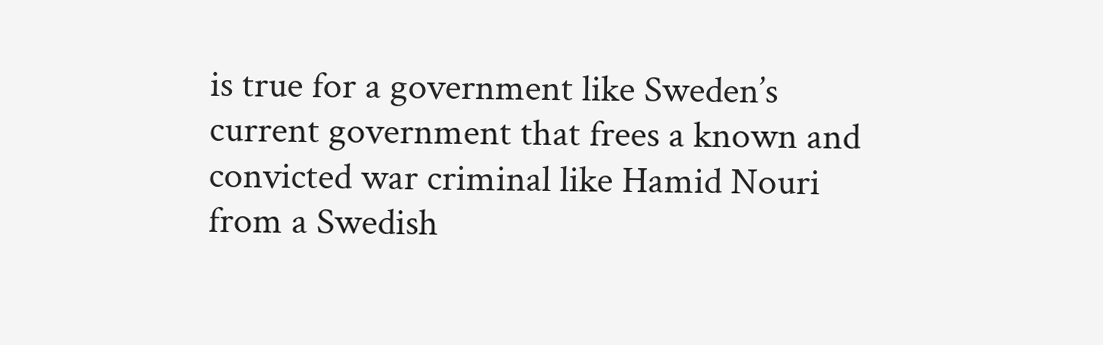is true for a government like Sweden’s current government that frees a known and convicted war criminal like Hamid Nouri from a Swedish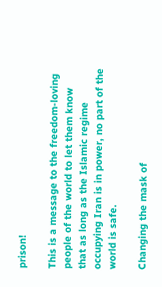prison!

This is a message to the freedom-loving people of the world to let them know that as long as the Islamic regime occupying Iran is in power, no part of the world is safe.

Changing the mask of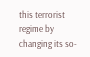this terrorist regime by changing its so-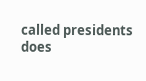called presidents does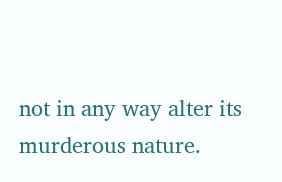not in any way alter its murderous nature.